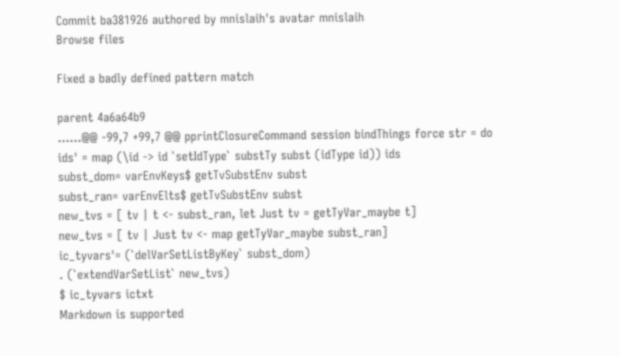Commit ba381926 authored by mnislaih's avatar mnislaih
Browse files

Fixed a badly defined pattern match

parent 4a6a64b9
......@@ -99,7 +99,7 @@ pprintClosureCommand session bindThings force str = do
ids' = map (\id -> id `setIdType` substTy subst (idType id)) ids
subst_dom= varEnvKeys$ getTvSubstEnv subst
subst_ran= varEnvElts$ getTvSubstEnv subst
new_tvs = [ tv | t <- subst_ran, let Just tv = getTyVar_maybe t]
new_tvs = [ tv | Just tv <- map getTyVar_maybe subst_ran]
ic_tyvars'= (`delVarSetListByKey` subst_dom)
. (`extendVarSetList` new_tvs)
$ ic_tyvars ictxt
Markdown is supported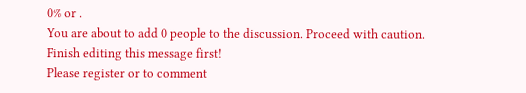0% or .
You are about to add 0 people to the discussion. Proceed with caution.
Finish editing this message first!
Please register or to comment